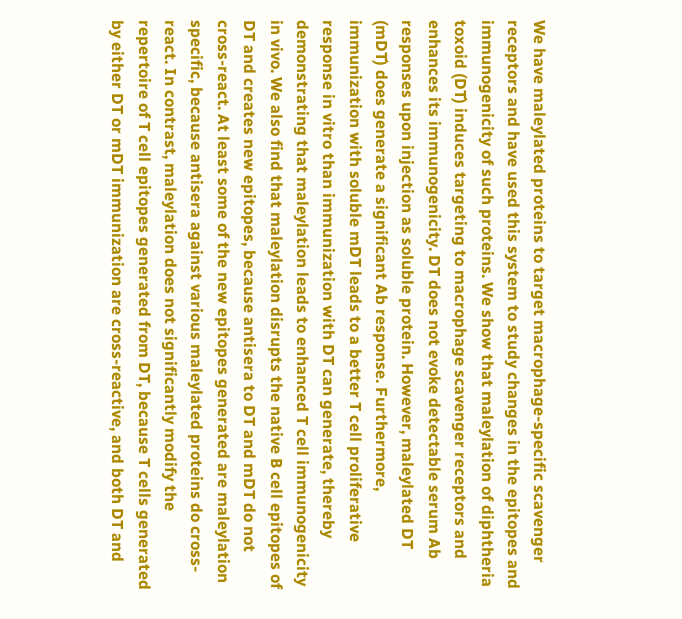We have maleylated proteins to target macrophage-specific scavenger receptors and have used this system to study changes in the epitopes and immunogenicity of such proteins. We show that maleylation of diphtheria toxoid (DT) induces targeting to macrophage scavenger receptors and enhances its immunogenicity. DT does not evoke detectable serum Ab responses upon injection as soluble protein. However, maleylated DT (mDT) does generate a significant Ab response. Furthermore, immunization with soluble mDT leads to a better T cell proliferative response in vitro than immunization with DT can generate, thereby demonstrating that maleylation leads to enhanced T cell immunogenicity in vivo. We also find that maleylation disrupts the native B cell epitopes of DT and creates new epitopes, because antisera to DT and mDT do not cross-react. At least some of the new epitopes generated are maleylation specific, because antisera against various maleylated proteins do cross-react. In contrast, maleylation does not significantly modify the repertoire of T cell epitopes generated from DT, because T cells generated by either DT or mDT immunization are cross-reactive, and both DT and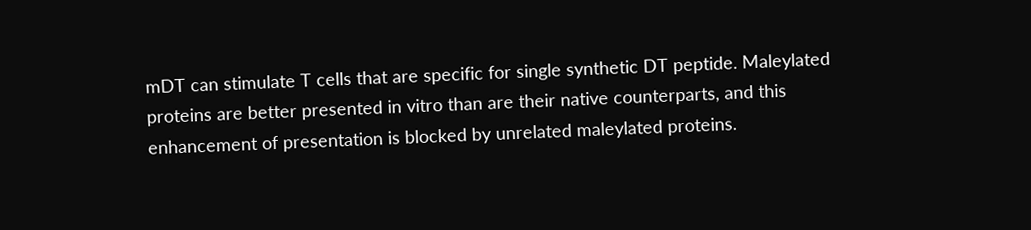mDT can stimulate T cells that are specific for single synthetic DT peptide. Maleylated proteins are better presented in vitro than are their native counterparts, and this enhancement of presentation is blocked by unrelated maleylated proteins.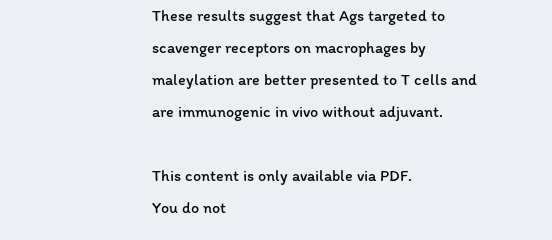These results suggest that Ags targeted to scavenger receptors on macrophages by maleylation are better presented to T cells and are immunogenic in vivo without adjuvant.

This content is only available via PDF.
You do not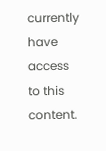currently have access to this content.